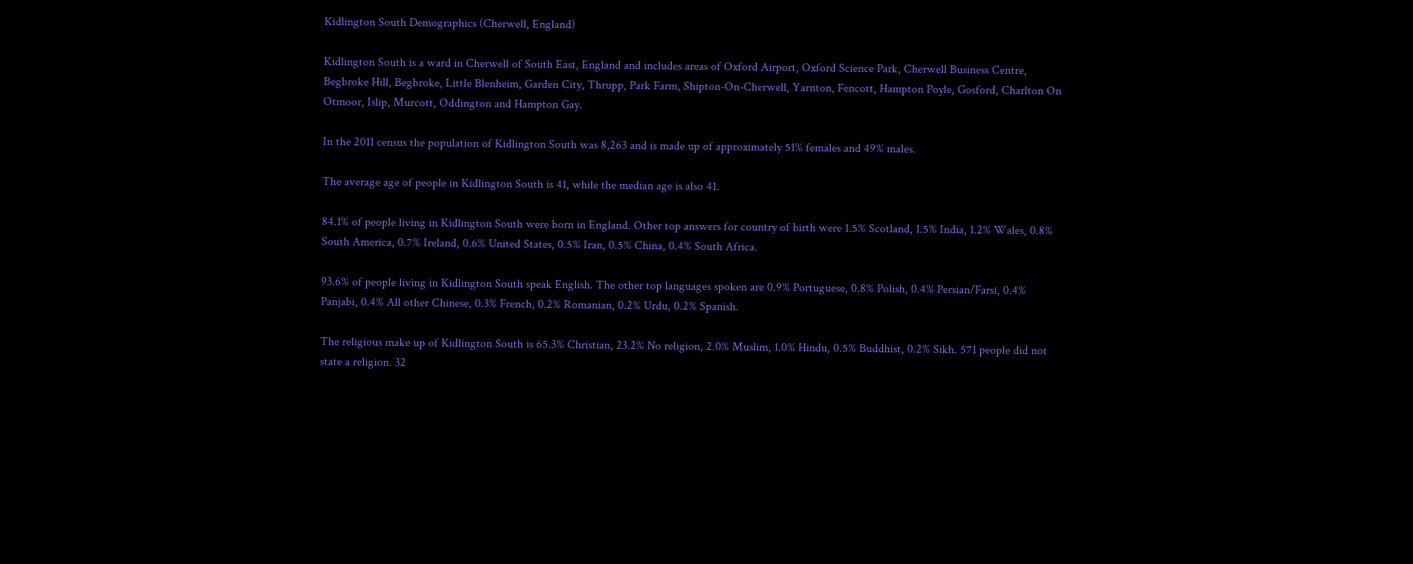Kidlington South Demographics (Cherwell, England)

Kidlington South is a ward in Cherwell of South East, England and includes areas of Oxford Airport, Oxford Science Park, Cherwell Business Centre, Begbroke Hill, Begbroke, Little Blenheim, Garden City, Thrupp, Park Farm, Shipton-On-Cherwell, Yarnton, Fencott, Hampton Poyle, Gosford, Charlton On Otmoor, Islip, Murcott, Oddington and Hampton Gay.

In the 2011 census the population of Kidlington South was 8,263 and is made up of approximately 51% females and 49% males.

The average age of people in Kidlington South is 41, while the median age is also 41.

84.1% of people living in Kidlington South were born in England. Other top answers for country of birth were 1.5% Scotland, 1.5% India, 1.2% Wales, 0.8% South America, 0.7% Ireland, 0.6% United States, 0.5% Iran, 0.5% China, 0.4% South Africa.

93.6% of people living in Kidlington South speak English. The other top languages spoken are 0.9% Portuguese, 0.8% Polish, 0.4% Persian/Farsi, 0.4% Panjabi, 0.4% All other Chinese, 0.3% French, 0.2% Romanian, 0.2% Urdu, 0.2% Spanish.

The religious make up of Kidlington South is 65.3% Christian, 23.2% No religion, 2.0% Muslim, 1.0% Hindu, 0.5% Buddhist, 0.2% Sikh. 571 people did not state a religion. 32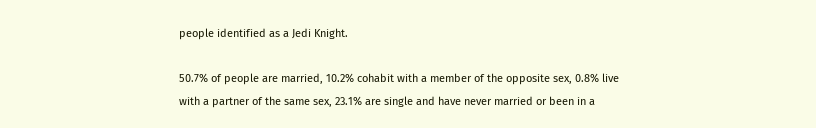people identified as a Jedi Knight.

50.7% of people are married, 10.2% cohabit with a member of the opposite sex, 0.8% live with a partner of the same sex, 23.1% are single and have never married or been in a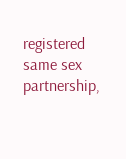registered same sex partnership,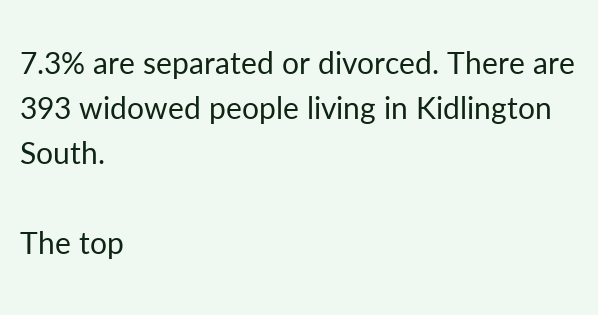7.3% are separated or divorced. There are 393 widowed people living in Kidlington South.

The top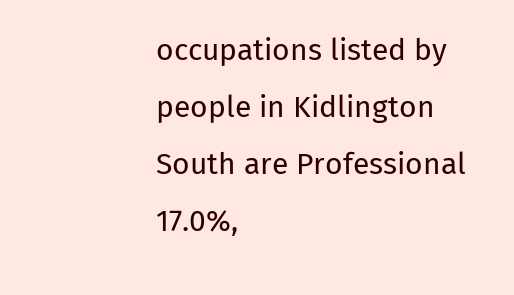occupations listed by people in Kidlington South are Professional 17.0%,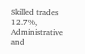Skilled trades 12.7%, Administrative and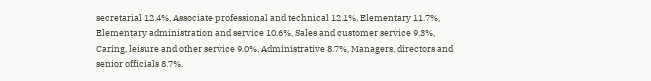secretarial 12.4%, Associate professional and technical 12.1%, Elementary 11.7%, Elementary administration and service 10.6%, Sales and customer service 9.3%, Caring, leisure and other service 9.0%, Administrative 8.7%, Managers, directors and senior officials 8.7%.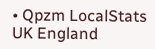• Qpzm LocalStats UK England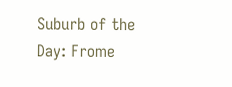Suburb of the Day: Frome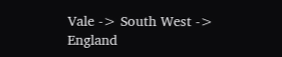Vale -> South West -> England